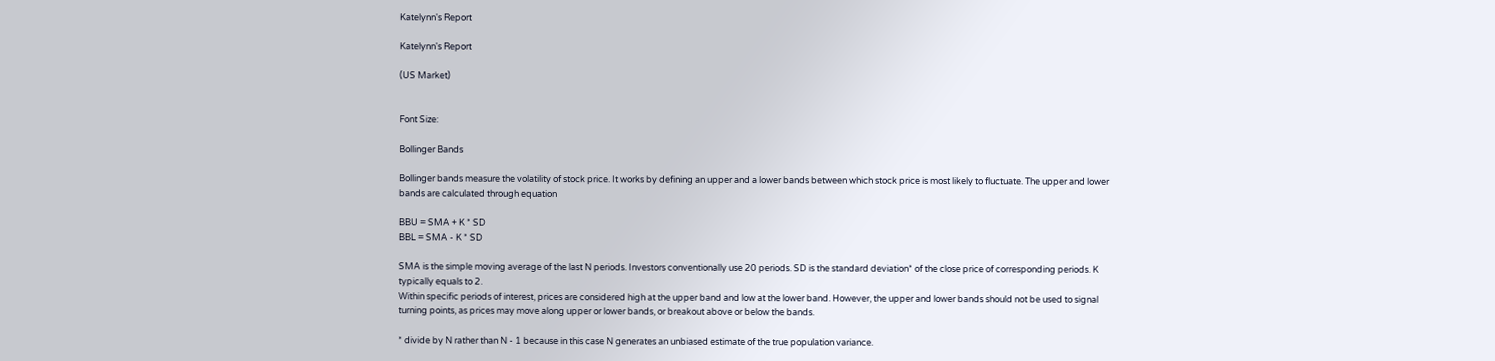Katelynn's Report

Katelynn's Report

(US Market)


Font Size:

Bollinger Bands

Bollinger bands measure the volatility of stock price. It works by defining an upper and a lower bands between which stock price is most likely to fluctuate. The upper and lower bands are calculated through equation

BBU = SMA + K * SD
BBL = SMA - K * SD

SMA is the simple moving average of the last N periods. Investors conventionally use 20 periods. SD is the standard deviation* of the close price of corresponding periods. K typically equals to 2.
Within specific periods of interest, prices are considered high at the upper band and low at the lower band. However, the upper and lower bands should not be used to signal turning points, as prices may move along upper or lower bands, or breakout above or below the bands.

* divide by N rather than N - 1 because in this case N generates an unbiased estimate of the true population variance.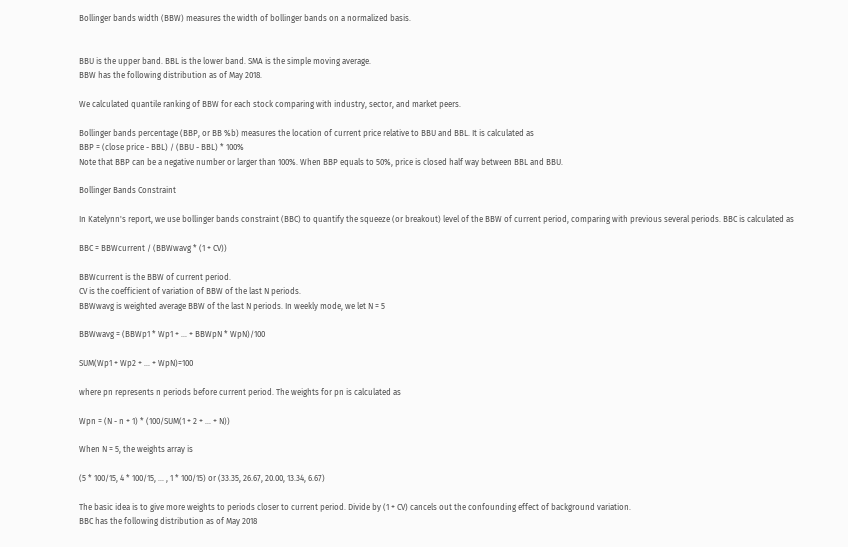Bollinger bands width (BBW) measures the width of bollinger bands on a normalized basis.


BBU is the upper band. BBL is the lower band. SMA is the simple moving average.
BBW has the following distribution as of May 2018.

We calculated quantile ranking of BBW for each stock comparing with industry, sector, and market peers.

Bollinger bands percentage (BBP, or BB %b) measures the location of current price relative to BBU and BBL. It is calculated as
BBP = (close price - BBL) / (BBU - BBL) * 100%
Note that BBP can be a negative number or larger than 100%. When BBP equals to 50%, price is closed half way between BBL and BBU.

Bollinger Bands Constraint

In Katelynn's report, we use bollinger bands constraint (BBC) to quantify the squeeze (or breakout) level of the BBW of current period, comparing with previous several periods. BBC is calculated as

BBC = BBWcurrent / (BBWwavg * (1 + CV))

BBWcurrent is the BBW of current period.
CV is the coefficient of variation of BBW of the last N periods.
BBWwavg is weighted average BBW of the last N periods. In weekly mode, we let N = 5

BBWwavg = (BBWp1 * Wp1 + ... + BBWpN * WpN)/100

SUM(Wp1 + Wp2 + ... + WpN)=100

where pn represents n periods before current period. The weights for pn is calculated as

Wpn = (N - n + 1) * (100/SUM(1 + 2 + ... + N))

When N = 5, the weights array is

(5 * 100/15, 4 * 100/15, ... , 1 * 100/15) or (33.35, 26.67, 20.00, 13.34, 6.67)

The basic idea is to give more weights to periods closer to current period. Divide by (1 + CV) cancels out the confounding effect of background variation.
BBC has the following distribution as of May 2018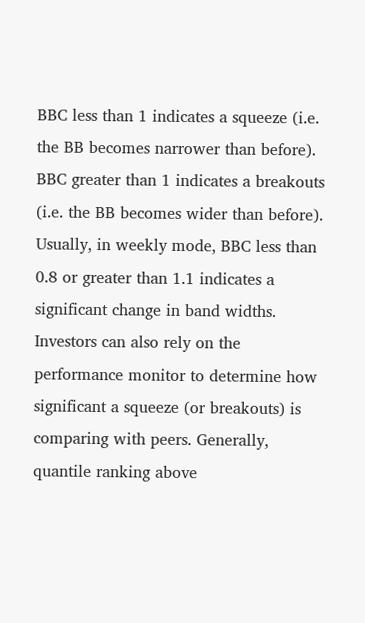BBC less than 1 indicates a squeeze (i.e. the BB becomes narrower than before). BBC greater than 1 indicates a breakouts (i.e. the BB becomes wider than before). Usually, in weekly mode, BBC less than 0.8 or greater than 1.1 indicates a significant change in band widths. Investors can also rely on the performance monitor to determine how significant a squeeze (or breakouts) is comparing with peers. Generally, quantile ranking above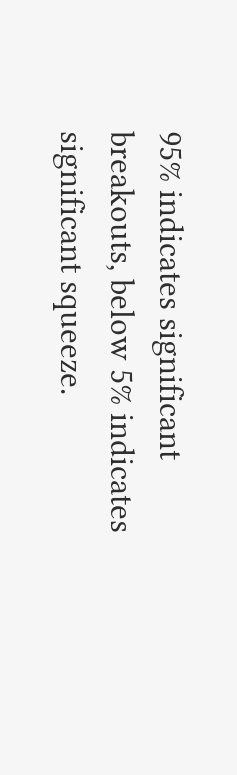95% indicates significant breakouts, below 5% indicates significant squeeze.